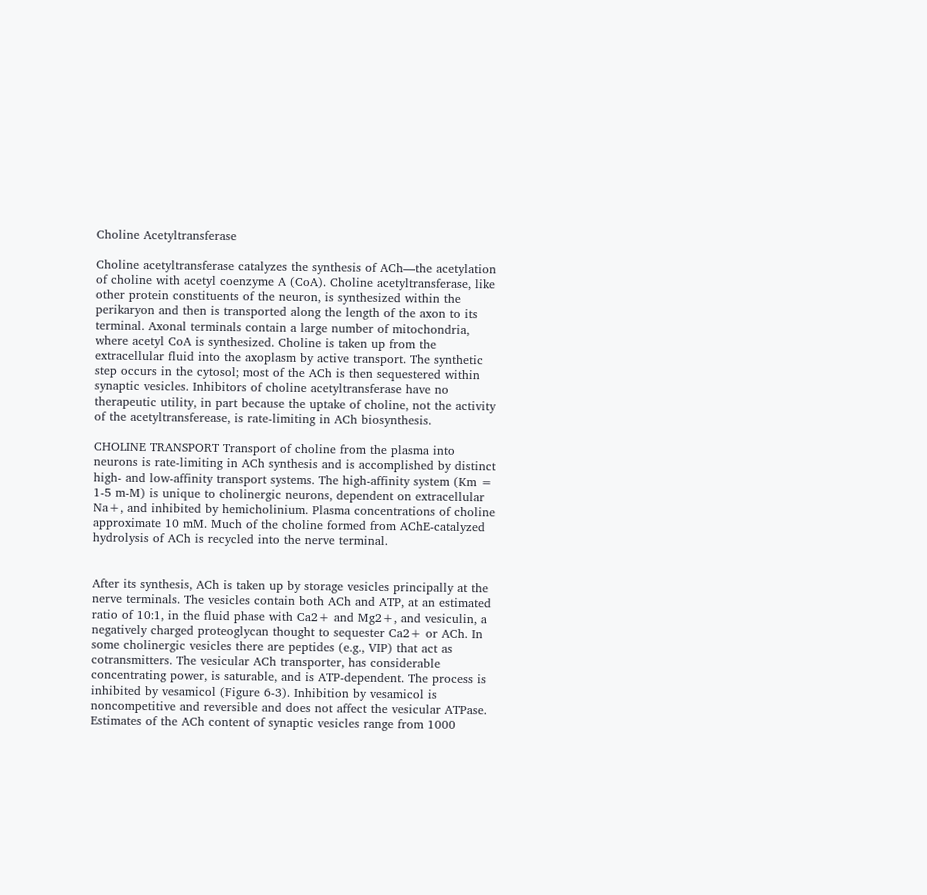Choline Acetyltransferase

Choline acetyltransferase catalyzes the synthesis of ACh—the acetylation of choline with acetyl coenzyme A (CoA). Choline acetyltransferase, like other protein constituents of the neuron, is synthesized within the perikaryon and then is transported along the length of the axon to its terminal. Axonal terminals contain a large number of mitochondria, where acetyl CoA is synthesized. Choline is taken up from the extracellular fluid into the axoplasm by active transport. The synthetic step occurs in the cytosol; most of the ACh is then sequestered within synaptic vesicles. Inhibitors of choline acetyltransferase have no therapeutic utility, in part because the uptake of choline, not the activity of the acetyltransferease, is rate-limiting in ACh biosynthesis.

CHOLINE TRANSPORT Transport of choline from the plasma into neurons is rate-limiting in ACh synthesis and is accomplished by distinct high- and low-affinity transport systems. The high-affinity system (Km = 1-5 m-M) is unique to cholinergic neurons, dependent on extracellular Na+, and inhibited by hemicholinium. Plasma concentrations of choline approximate 10 mM. Much of the choline formed from AChE-catalyzed hydrolysis of ACh is recycled into the nerve terminal.


After its synthesis, ACh is taken up by storage vesicles principally at the nerve terminals. The vesicles contain both ACh and ATP, at an estimated ratio of 10:1, in the fluid phase with Ca2+ and Mg2+, and vesiculin, a negatively charged proteoglycan thought to sequester Ca2+ or ACh. In some cholinergic vesicles there are peptides (e.g., VIP) that act as cotransmitters. The vesicular ACh transporter, has considerable concentrating power, is saturable, and is ATP-dependent. The process is inhibited by vesamicol (Figure 6-3). Inhibition by vesamicol is noncompetitive and reversible and does not affect the vesicular ATPase. Estimates of the ACh content of synaptic vesicles range from 1000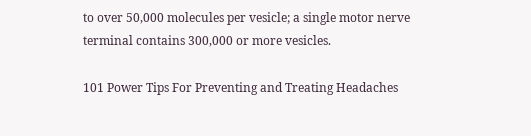to over 50,000 molecules per vesicle; a single motor nerve terminal contains 300,000 or more vesicles.

101 Power Tips For Preventing and Treating Headaches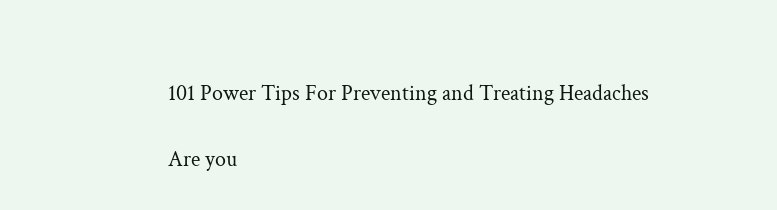101 Power Tips For Preventing and Treating Headaches

Are you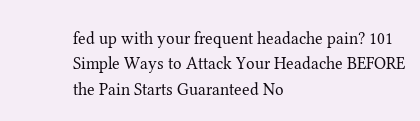fed up with your frequent headache pain? 101 Simple Ways to Attack Your Headache BEFORE the Pain Starts Guaranteed No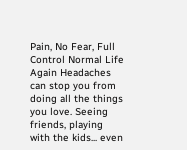Pain, No Fear, Full Control Normal Life Again Headaches can stop you from doing all the things you love. Seeing friends, playing with the kids... even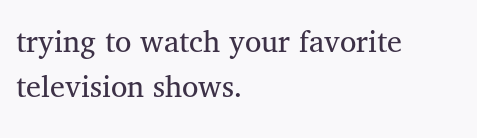trying to watch your favorite television shows.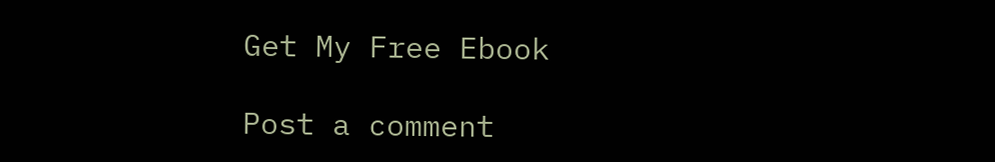Get My Free Ebook

Post a comment